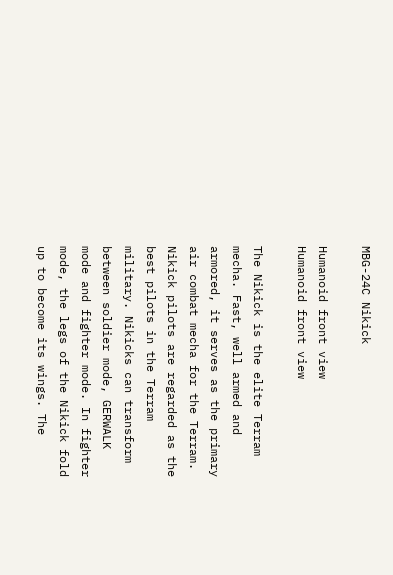MBG-24C Nikick

Humanoid front view
Humanoid front view

The Nikick is the elite Terram mecha. Fast, well armed and armored, it serves as the primary air combat mecha for the Terram. Nikick pilots are regarded as the best pilots in the Terram military. Nikicks can transform between soldier mode, GERWALK mode and fighter mode. In fighter mode, the legs of the Nikick fold up to become its wings. The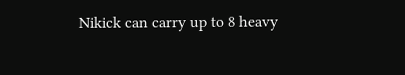Nikick can carry up to 8 heavy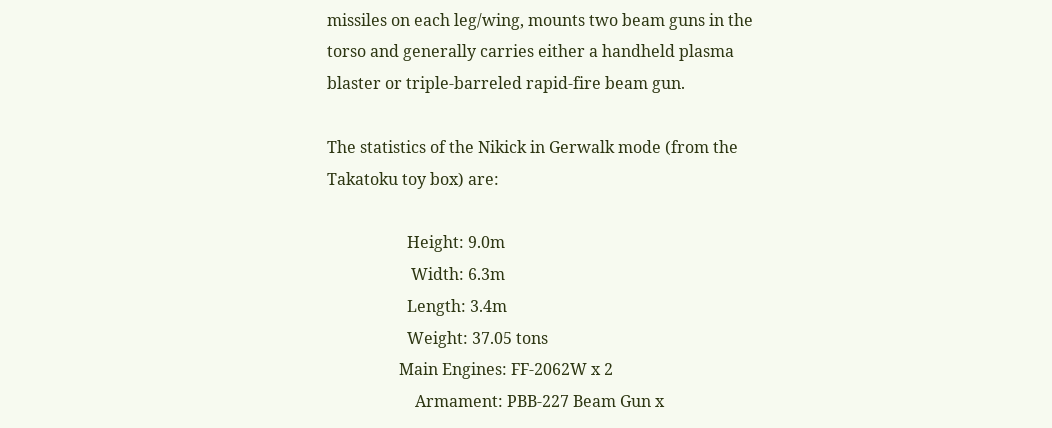missiles on each leg/wing, mounts two beam guns in the torso and generally carries either a handheld plasma blaster or triple-barreled rapid-fire beam gun.

The statistics of the Nikick in Gerwalk mode (from the Takatoku toy box) are:

                    Height: 9.0m
                     Width: 6.3m
                    Length: 3.4m
                    Weight: 37.05 tons
                  Main Engines: FF-2062W x 2
                      Armament: PBB-227 Beam Gun x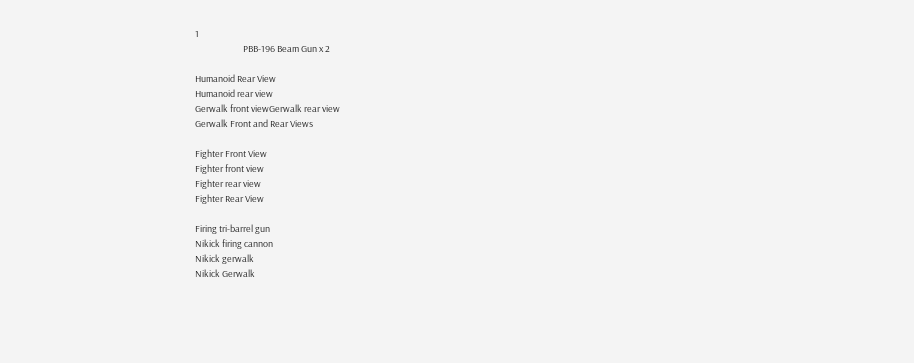1
                        PBB-196 Beam Gun x 2

Humanoid Rear View
Humanoid rear view
Gerwalk front viewGerwalk rear view
Gerwalk Front and Rear Views

Fighter Front View
Fighter front view
Fighter rear view
Fighter Rear View

Firing tri-barrel gun
Nikick firing cannon
Nikick gerwalk
Nikick Gerwalk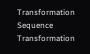Transformation Sequence
Transformation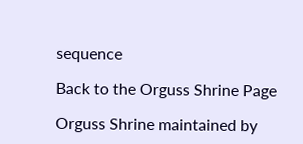sequence

Back to the Orguss Shrine Page

Orguss Shrine maintained by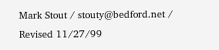Mark Stout / stouty@bedford.net / Revised 11/27/99